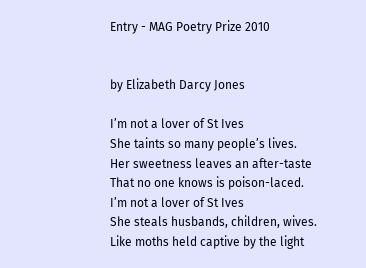Entry - MAG Poetry Prize 2010


by Elizabeth Darcy Jones

I’m not a lover of St Ives
She taints so many people’s lives.
Her sweetness leaves an after-taste
That no one knows is poison-laced.
I’m not a lover of St Ives
She steals husbands, children, wives.
Like moths held captive by the light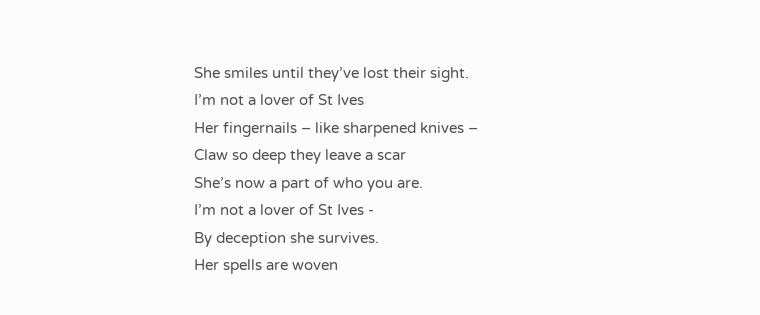She smiles until they’ve lost their sight.
I’m not a lover of St Ives
Her fingernails – like sharpened knives –
Claw so deep they leave a scar
She’s now a part of who you are.
I’m not a lover of St Ives -
By deception she survives.
Her spells are woven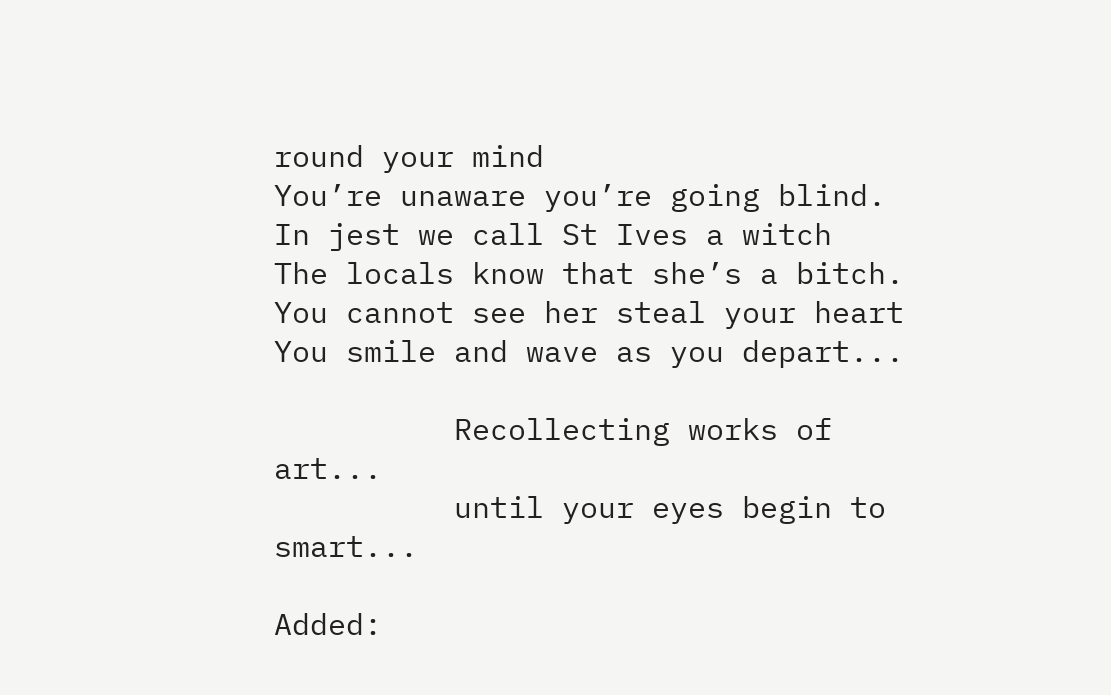round your mind
You’re unaware you’re going blind.
In jest we call St Ives a witch
The locals know that she’s a bitch.
You cannot see her steal your heart
You smile and wave as you depart...

          Recollecting works of art...
          until your eyes begin to smart...

Added: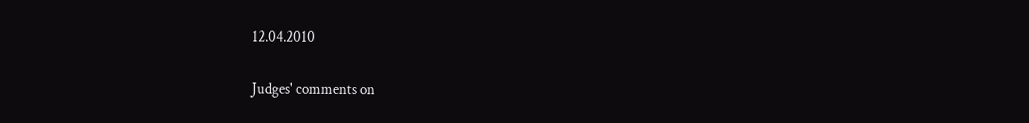12.04.2010

Judges' comments on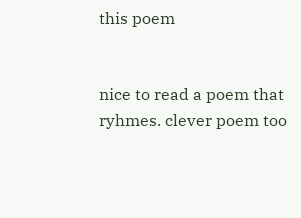this poem


nice to read a poem that ryhmes. clever poem too